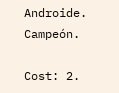Androide. Campeón.

Cost: 2.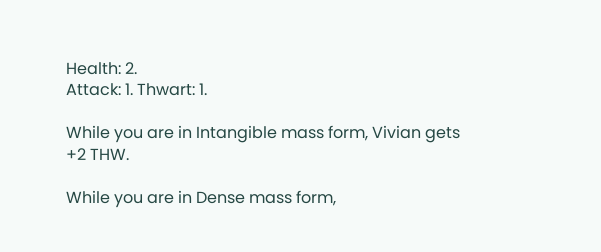Health: 2.
Attack: 1. Thwart: 1.

While you are in Intangible mass form, Vivian gets +2 THW.

While you are in Dense mass form,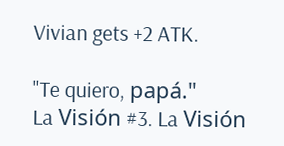Vivian gets +2 ATK.

"Te quiero, papá."
La Visión #3. La Visión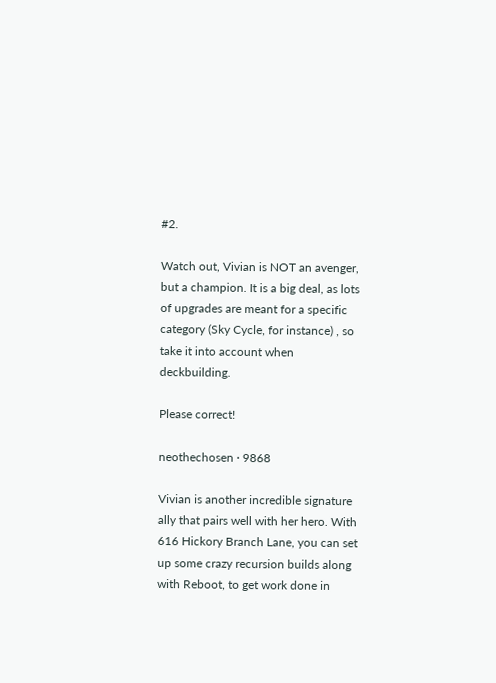#2.

Watch out, Vivian is NOT an avenger, but a champion. It is a big deal, as lots of upgrades are meant for a specific category (Sky Cycle, for instance) , so take it into account when deckbuilding.

Please correct!

neothechosen · 9868

Vivian is another incredible signature ally that pairs well with her hero. With 616 Hickory Branch Lane, you can set up some crazy recursion builds along with Reboot, to get work done in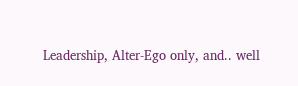Leadership, Alter-Ego only, and.. well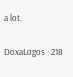a lot.

DoxaLogos · 218